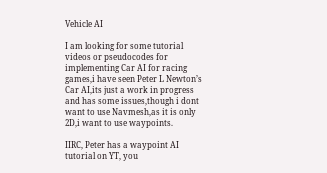Vehicle AI

I am looking for some tutorial videos or pseudocodes for implementing Car AI for racing games,i have seen Peter L Newton’s Car AI,its just a work in progress and has some issues,though i dont want to use Navmesh,as it is only 2D,i want to use waypoints.

IIRC, Peter has a waypoint AI tutorial on YT, you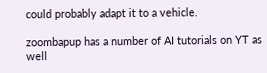could probably adapt it to a vehicle.

zoombapup has a number of AI tutorials on YT as well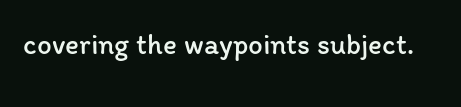covering the waypoints subject.